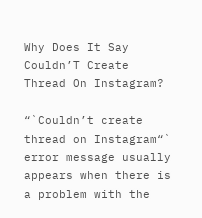Why Does It Say Couldn’T Create Thread On Instagram?

“`Couldn’t create thread on Instagram“` error message usually appears when there is a problem with the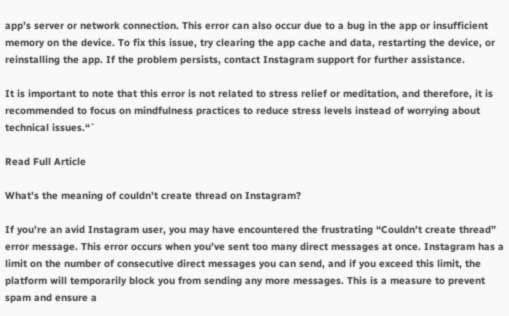app’s server or network connection. This error can also occur due to a bug in the app or insufficient memory on the device. To fix this issue, try clearing the app cache and data, restarting the device, or reinstalling the app. If the problem persists, contact Instagram support for further assistance.

It is important to note that this error is not related to stress relief or meditation, and therefore, it is recommended to focus on mindfulness practices to reduce stress levels instead of worrying about technical issues.“`

Read Full Article

What’s the meaning of couldn’t create thread on Instagram?

If you’re an avid Instagram user, you may have encountered the frustrating “Couldn’t create thread” error message. This error occurs when you’ve sent too many direct messages at once. Instagram has a limit on the number of consecutive direct messages you can send, and if you exceed this limit, the platform will temporarily block you from sending any more messages. This is a measure to prevent spam and ensure a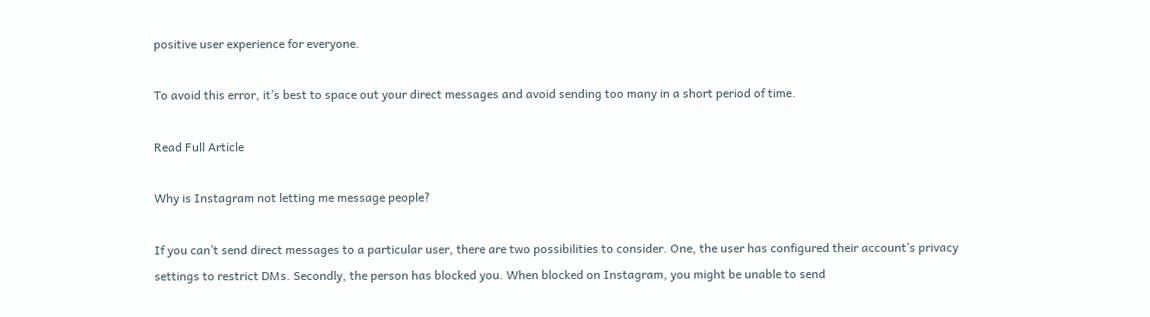positive user experience for everyone.

To avoid this error, it’s best to space out your direct messages and avoid sending too many in a short period of time.

Read Full Article

Why is Instagram not letting me message people?

If you can’t send direct messages to a particular user, there are two possibilities to consider. One, the user has configured their account’s privacy settings to restrict DMs. Secondly, the person has blocked you. When blocked on Instagram, you might be unable to send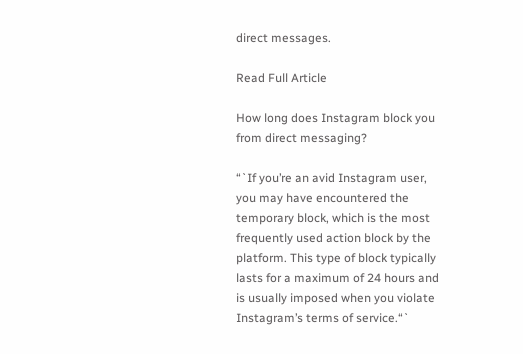direct messages.

Read Full Article

How long does Instagram block you from direct messaging?

“`If you’re an avid Instagram user, you may have encountered the temporary block, which is the most frequently used action block by the platform. This type of block typically lasts for a maximum of 24 hours and is usually imposed when you violate Instagram’s terms of service.“`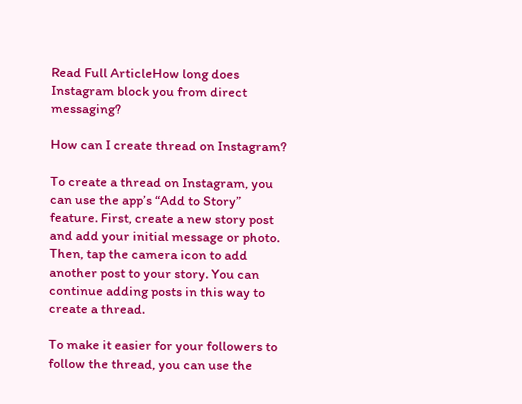Read Full ArticleHow long does Instagram block you from direct messaging?

How can I create thread on Instagram?

To create a thread on Instagram, you can use the app’s “Add to Story” feature. First, create a new story post and add your initial message or photo. Then, tap the camera icon to add another post to your story. You can continue adding posts in this way to create a thread.

To make it easier for your followers to follow the thread, you can use the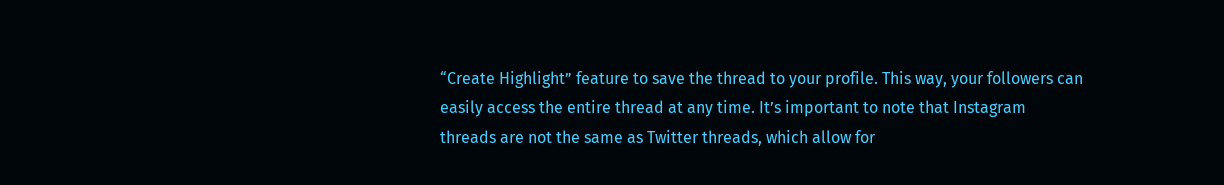“Create Highlight” feature to save the thread to your profile. This way, your followers can easily access the entire thread at any time. It’s important to note that Instagram threads are not the same as Twitter threads, which allow for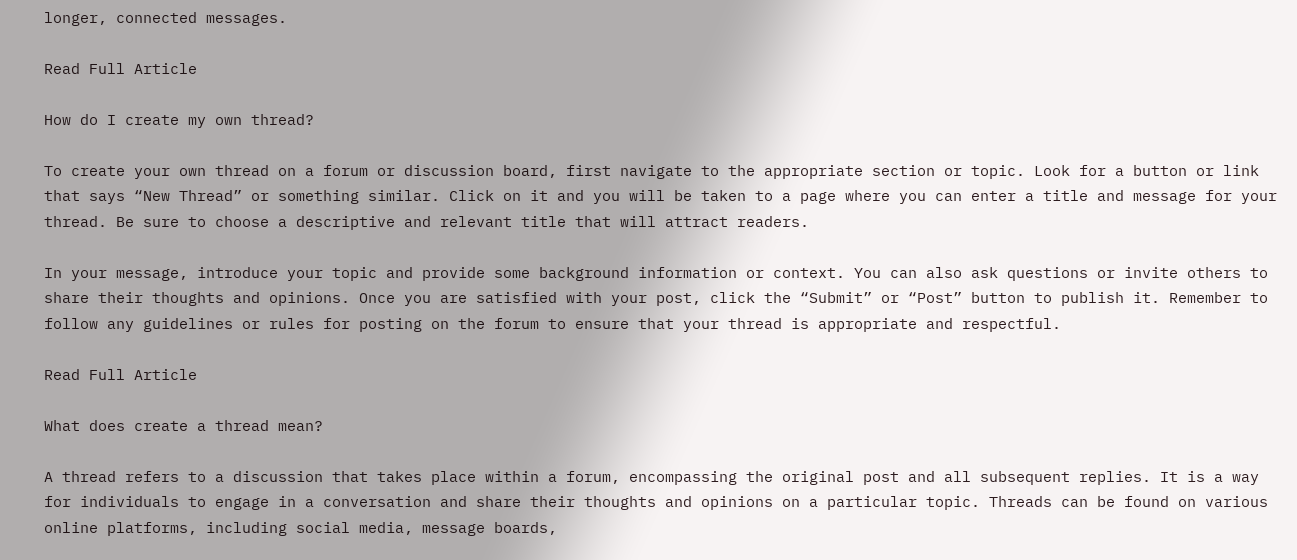longer, connected messages.

Read Full Article

How do I create my own thread?

To create your own thread on a forum or discussion board, first navigate to the appropriate section or topic. Look for a button or link that says “New Thread” or something similar. Click on it and you will be taken to a page where you can enter a title and message for your thread. Be sure to choose a descriptive and relevant title that will attract readers.

In your message, introduce your topic and provide some background information or context. You can also ask questions or invite others to share their thoughts and opinions. Once you are satisfied with your post, click the “Submit” or “Post” button to publish it. Remember to follow any guidelines or rules for posting on the forum to ensure that your thread is appropriate and respectful.

Read Full Article

What does create a thread mean?

A thread refers to a discussion that takes place within a forum, encompassing the original post and all subsequent replies. It is a way for individuals to engage in a conversation and share their thoughts and opinions on a particular topic. Threads can be found on various online platforms, including social media, message boards,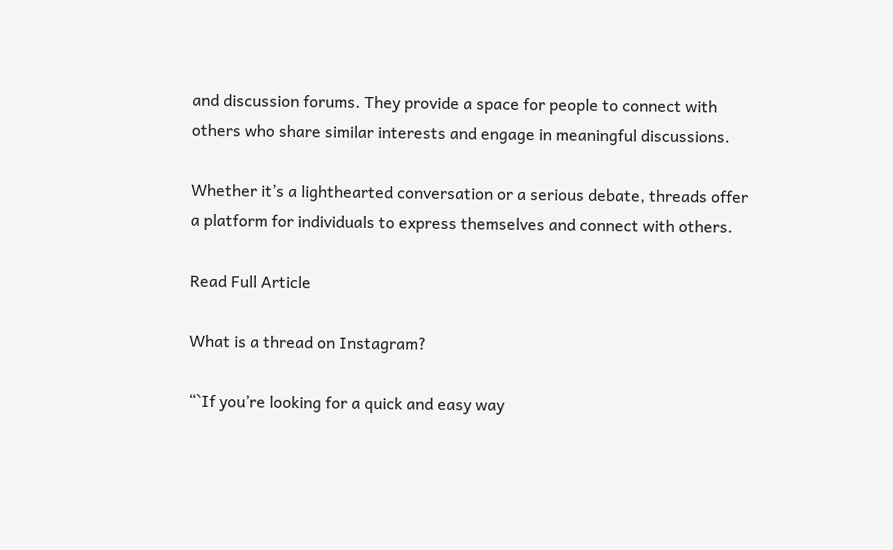and discussion forums. They provide a space for people to connect with others who share similar interests and engage in meaningful discussions.

Whether it’s a lighthearted conversation or a serious debate, threads offer a platform for individuals to express themselves and connect with others.

Read Full Article

What is a thread on Instagram?

“`If you’re looking for a quick and easy way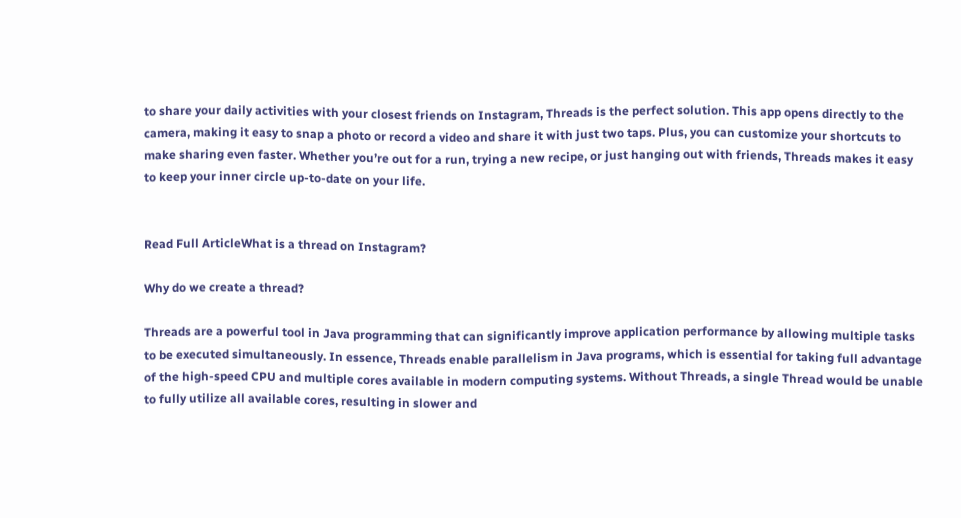to share your daily activities with your closest friends on Instagram, Threads is the perfect solution. This app opens directly to the camera, making it easy to snap a photo or record a video and share it with just two taps. Plus, you can customize your shortcuts to make sharing even faster. Whether you’re out for a run, trying a new recipe, or just hanging out with friends, Threads makes it easy to keep your inner circle up-to-date on your life.


Read Full ArticleWhat is a thread on Instagram?

Why do we create a thread?

Threads are a powerful tool in Java programming that can significantly improve application performance by allowing multiple tasks to be executed simultaneously. In essence, Threads enable parallelism in Java programs, which is essential for taking full advantage of the high-speed CPU and multiple cores available in modern computing systems. Without Threads, a single Thread would be unable to fully utilize all available cores, resulting in slower and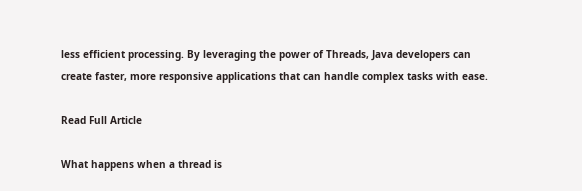less efficient processing. By leveraging the power of Threads, Java developers can create faster, more responsive applications that can handle complex tasks with ease.

Read Full Article

What happens when a thread is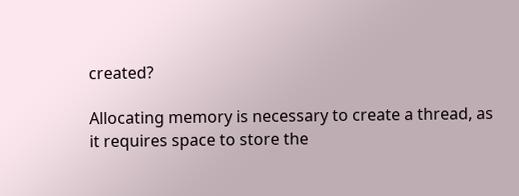created?

Allocating memory is necessary to create a thread, as it requires space to store the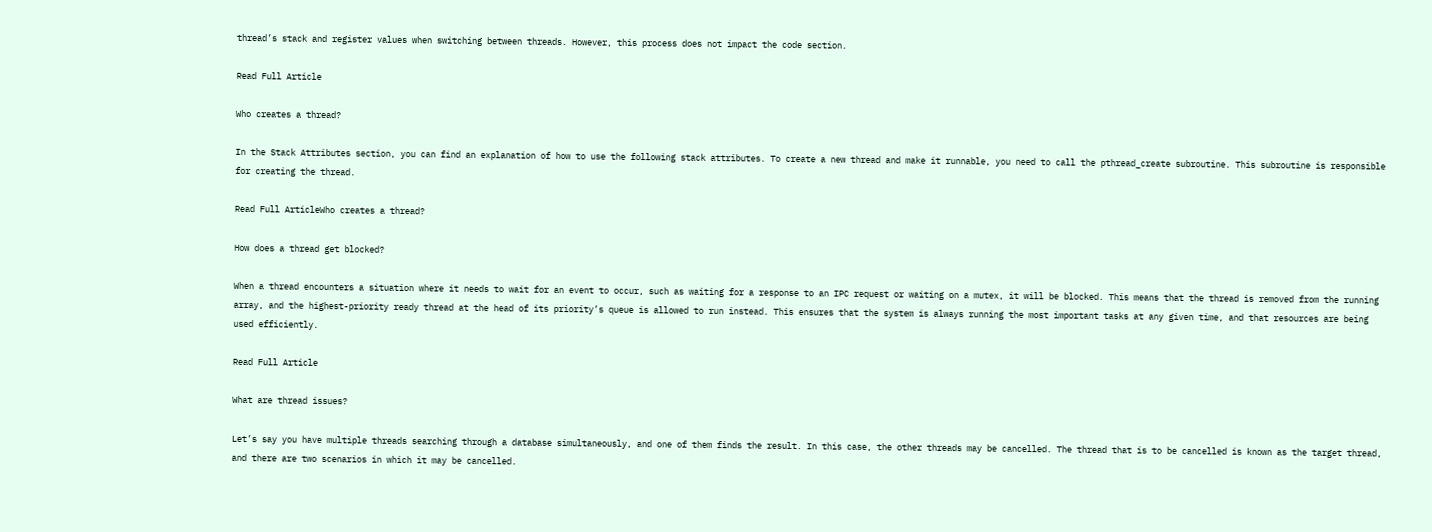thread’s stack and register values when switching between threads. However, this process does not impact the code section.

Read Full Article

Who creates a thread?

In the Stack Attributes section, you can find an explanation of how to use the following stack attributes. To create a new thread and make it runnable, you need to call the pthread_create subroutine. This subroutine is responsible for creating the thread.

Read Full ArticleWho creates a thread?

How does a thread get blocked?

When a thread encounters a situation where it needs to wait for an event to occur, such as waiting for a response to an IPC request or waiting on a mutex, it will be blocked. This means that the thread is removed from the running array, and the highest-priority ready thread at the head of its priority’s queue is allowed to run instead. This ensures that the system is always running the most important tasks at any given time, and that resources are being used efficiently.

Read Full Article

What are thread issues?

Let’s say you have multiple threads searching through a database simultaneously, and one of them finds the result. In this case, the other threads may be cancelled. The thread that is to be cancelled is known as the target thread, and there are two scenarios in which it may be cancelled.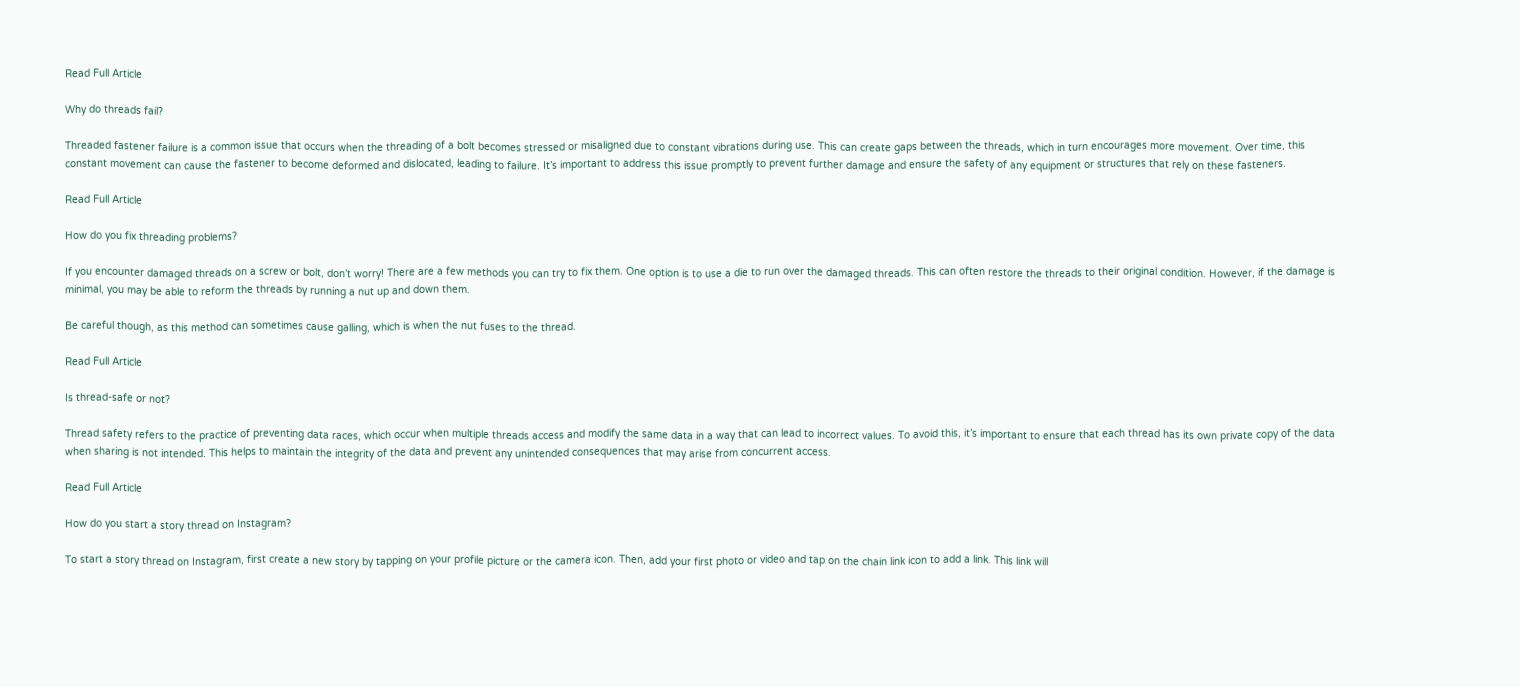Read Full Article

Why do threads fail?

Threaded fastener failure is a common issue that occurs when the threading of a bolt becomes stressed or misaligned due to constant vibrations during use. This can create gaps between the threads, which in turn encourages more movement. Over time, this constant movement can cause the fastener to become deformed and dislocated, leading to failure. It’s important to address this issue promptly to prevent further damage and ensure the safety of any equipment or structures that rely on these fasteners.

Read Full Article

How do you fix threading problems?

If you encounter damaged threads on a screw or bolt, don’t worry! There are a few methods you can try to fix them. One option is to use a die to run over the damaged threads. This can often restore the threads to their original condition. However, if the damage is minimal, you may be able to reform the threads by running a nut up and down them.

Be careful though, as this method can sometimes cause galling, which is when the nut fuses to the thread.

Read Full Article

Is thread-safe or not?

Thread safety refers to the practice of preventing data races, which occur when multiple threads access and modify the same data in a way that can lead to incorrect values. To avoid this, it’s important to ensure that each thread has its own private copy of the data when sharing is not intended. This helps to maintain the integrity of the data and prevent any unintended consequences that may arise from concurrent access.

Read Full Article

How do you start a story thread on Instagram?

To start a story thread on Instagram, first create a new story by tapping on your profile picture or the camera icon. Then, add your first photo or video and tap on the chain link icon to add a link. This link will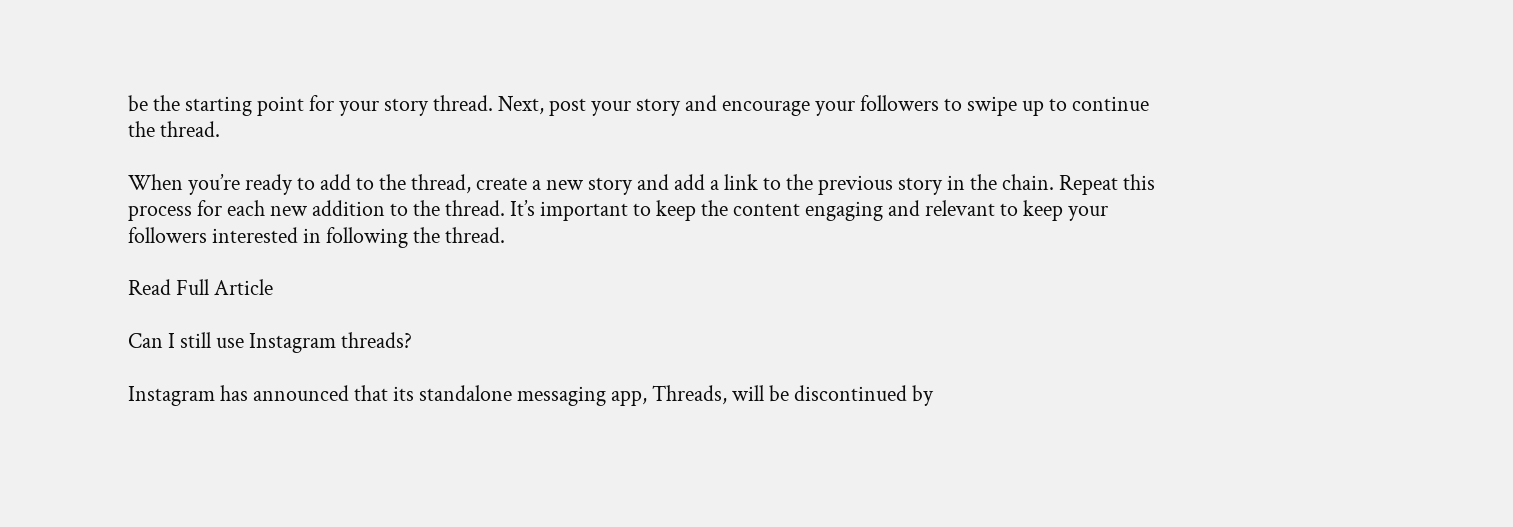be the starting point for your story thread. Next, post your story and encourage your followers to swipe up to continue the thread.

When you’re ready to add to the thread, create a new story and add a link to the previous story in the chain. Repeat this process for each new addition to the thread. It’s important to keep the content engaging and relevant to keep your followers interested in following the thread.

Read Full Article

Can I still use Instagram threads?

Instagram has announced that its standalone messaging app, Threads, will be discontinued by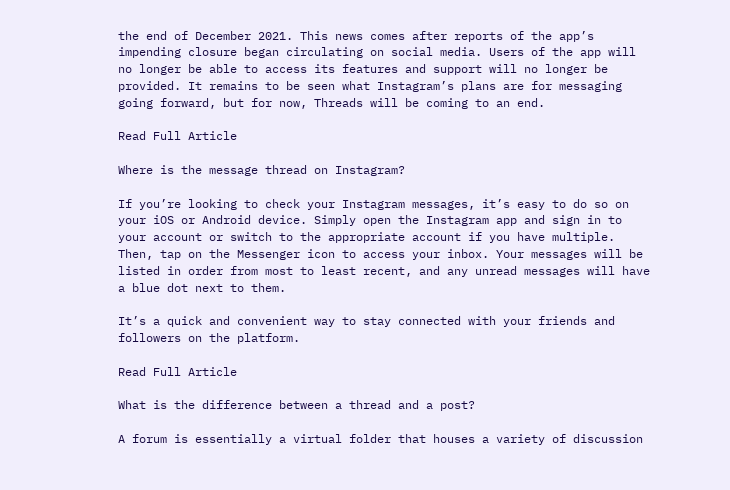the end of December 2021. This news comes after reports of the app’s impending closure began circulating on social media. Users of the app will no longer be able to access its features and support will no longer be provided. It remains to be seen what Instagram’s plans are for messaging going forward, but for now, Threads will be coming to an end.

Read Full Article

Where is the message thread on Instagram?

If you’re looking to check your Instagram messages, it’s easy to do so on your iOS or Android device. Simply open the Instagram app and sign in to your account or switch to the appropriate account if you have multiple. Then, tap on the Messenger icon to access your inbox. Your messages will be listed in order from most to least recent, and any unread messages will have a blue dot next to them.

It’s a quick and convenient way to stay connected with your friends and followers on the platform.

Read Full Article

What is the difference between a thread and a post?

A forum is essentially a virtual folder that houses a variety of discussion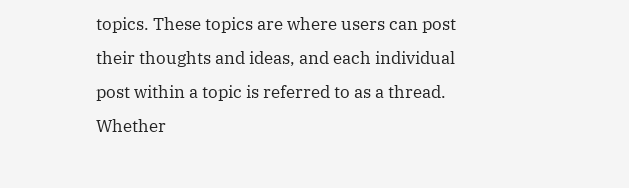topics. These topics are where users can post their thoughts and ideas, and each individual post within a topic is referred to as a thread. Whether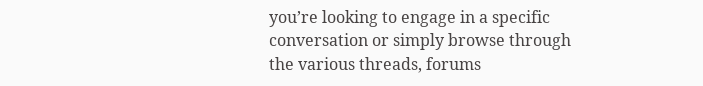you’re looking to engage in a specific conversation or simply browse through the various threads, forums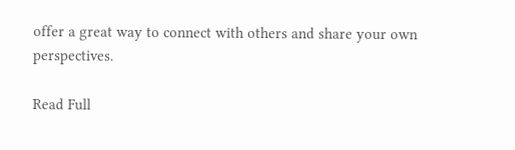offer a great way to connect with others and share your own perspectives.

Read Full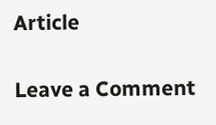Article

Leave a Comment